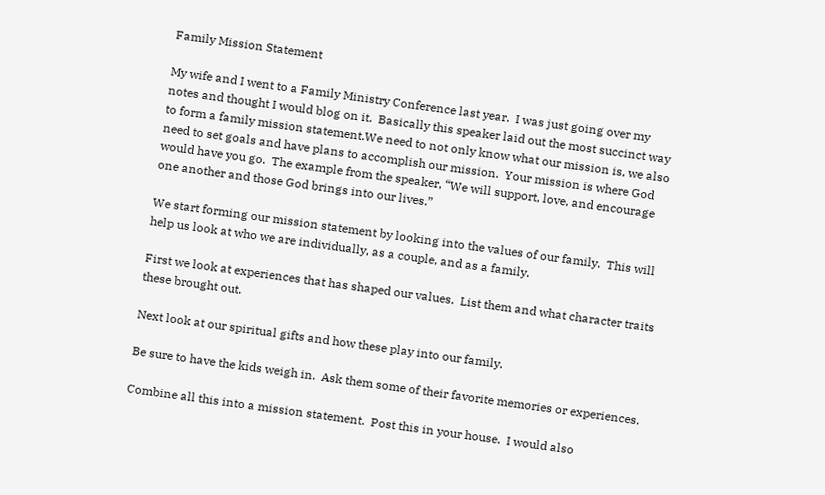Family Mission Statement

My wife and I went to a Family Ministry Conference last year.  I was just going over my notes and thought I would blog on it.  Basically this speaker laid out the most succinct way to form a family mission statement.We need to not only know what our mission is, we also need to set goals and have plans to accomplish our mission.  Your mission is where God would have you go.  The example from the speaker, “We will support, love, and encourage one another and those God brings into our lives.”

We start forming our mission statement by looking into the values of our family.  This will help us look at who we are individually, as a couple, and as a family.

First we look at experiences that has shaped our values.  List them and what character traits these brought out.

Next look at our spiritual gifts and how these play into our family.

Be sure to have the kids weigh in.  Ask them some of their favorite memories or experiences.

Combine all this into a mission statement.  Post this in your house.  I would also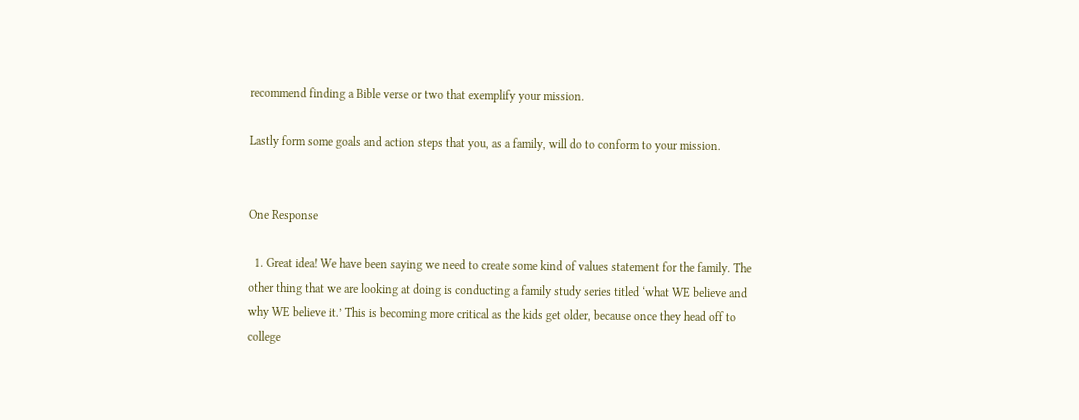recommend finding a Bible verse or two that exemplify your mission.

Lastly form some goals and action steps that you, as a family, will do to conform to your mission.


One Response

  1. Great idea! We have been saying we need to create some kind of values statement for the family. The other thing that we are looking at doing is conducting a family study series titled ‘what WE believe and why WE believe it.’ This is becoming more critical as the kids get older, because once they head off to college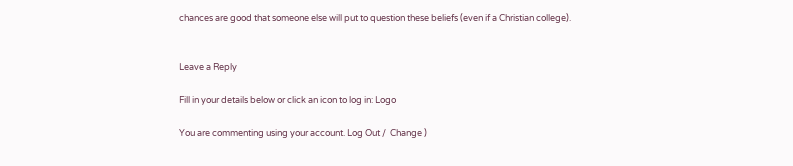chances are good that someone else will put to question these beliefs (even if a Christian college).


Leave a Reply

Fill in your details below or click an icon to log in: Logo

You are commenting using your account. Log Out /  Change )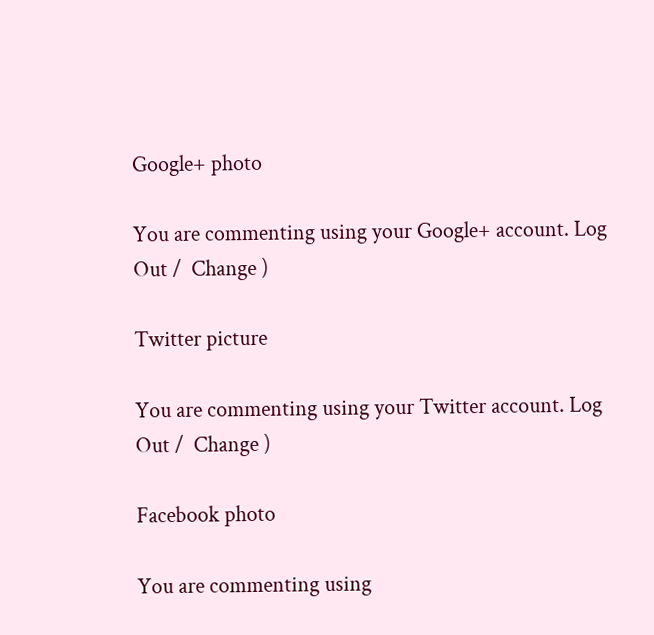Google+ photo

You are commenting using your Google+ account. Log Out /  Change )

Twitter picture

You are commenting using your Twitter account. Log Out /  Change )

Facebook photo

You are commenting using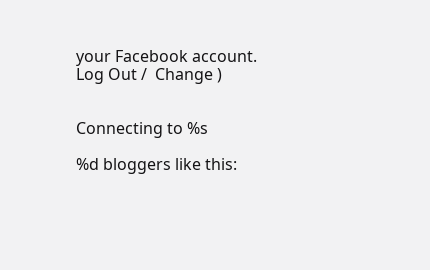your Facebook account. Log Out /  Change )


Connecting to %s

%d bloggers like this: